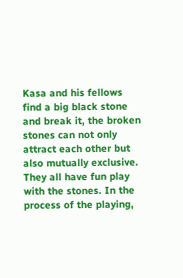Kasa and his fellows find a big black stone and break it, the broken stones can not only attract each other but also mutually exclusive. They all have fun play with the stones. In the process of the playing,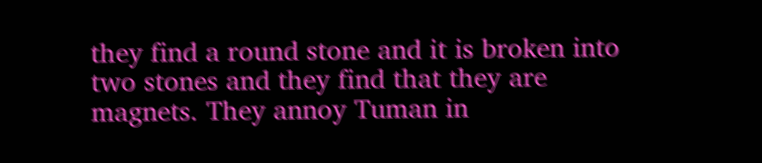they find a round stone and it is broken into two stones and they find that they are magnets. They annoy Tuman in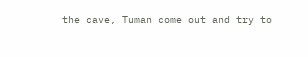the cave, Tuman come out and try to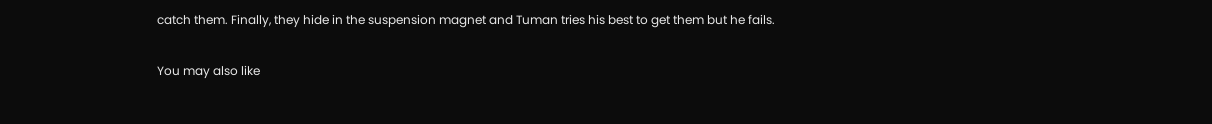catch them. Finally, they hide in the suspension magnet and Tuman tries his best to get them but he fails.

You may also like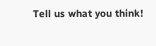Tell us what you think!